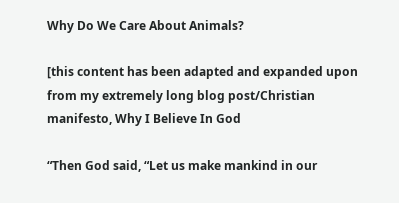Why Do We Care About Animals?

[this content has been adapted and expanded upon from my extremely long blog post/Christian manifesto, Why I Believe In God

“Then God said, “Let us make mankind in our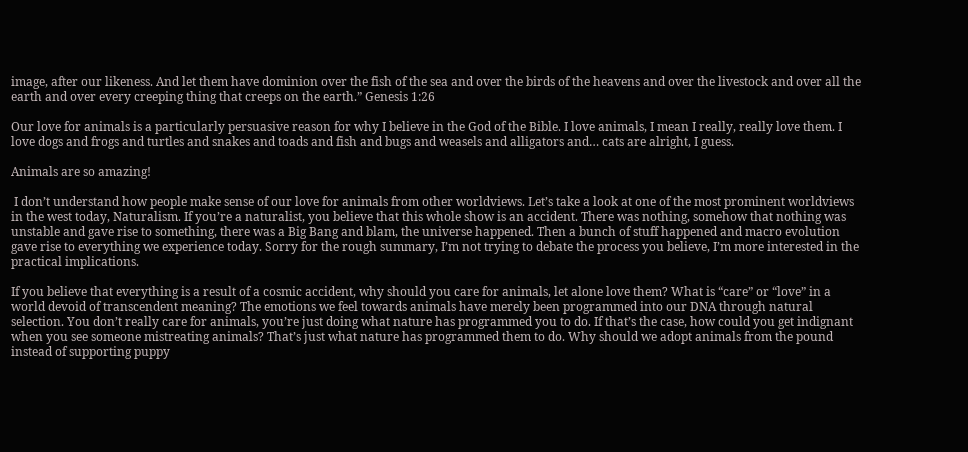image, after our likeness. And let them have dominion over the fish of the sea and over the birds of the heavens and over the livestock and over all the earth and over every creeping thing that creeps on the earth.” Genesis 1:26

Our love for animals is a particularly persuasive reason for why I believe in the God of the Bible. I love animals, I mean I really, really love them. I love dogs and frogs and turtles and snakes and toads and fish and bugs and weasels and alligators and… cats are alright, I guess.

Animals are so amazing!

 I don’t understand how people make sense of our love for animals from other worldviews. Let’s take a look at one of the most prominent worldviews in the west today, Naturalism. If you’re a naturalist, you believe that this whole show is an accident. There was nothing, somehow that nothing was unstable and gave rise to something, there was a Big Bang and blam, the universe happened. Then a bunch of stuff happened and macro evolution gave rise to everything we experience today. Sorry for the rough summary, I’m not trying to debate the process you believe, I’m more interested in the practical implications.

If you believe that everything is a result of a cosmic accident, why should you care for animals, let alone love them? What is “care” or “love” in a world devoid of transcendent meaning? The emotions we feel towards animals have merely been programmed into our DNA through natural selection. You don’t really care for animals, you’re just doing what nature has programmed you to do. If that’s the case, how could you get indignant when you see someone mistreating animals? That’s just what nature has programmed them to do. Why should we adopt animals from the pound instead of supporting puppy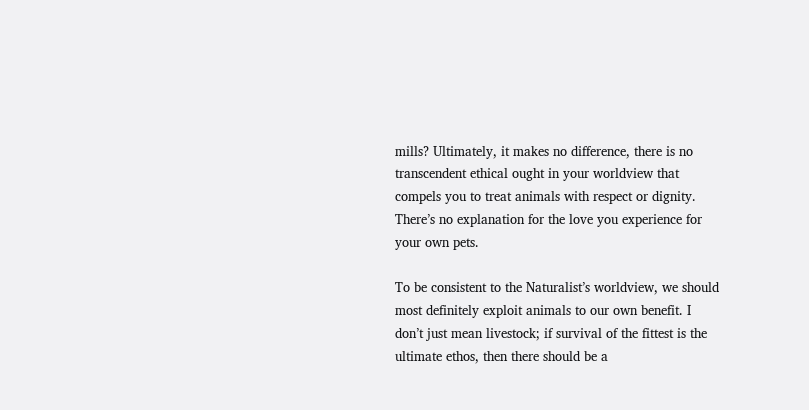mills? Ultimately, it makes no difference, there is no transcendent ethical ought in your worldview that compels you to treat animals with respect or dignity. There’s no explanation for the love you experience for your own pets.

To be consistent to the Naturalist’s worldview, we should most definitely exploit animals to our own benefit. I don’t just mean livestock; if survival of the fittest is the ultimate ethos, then there should be a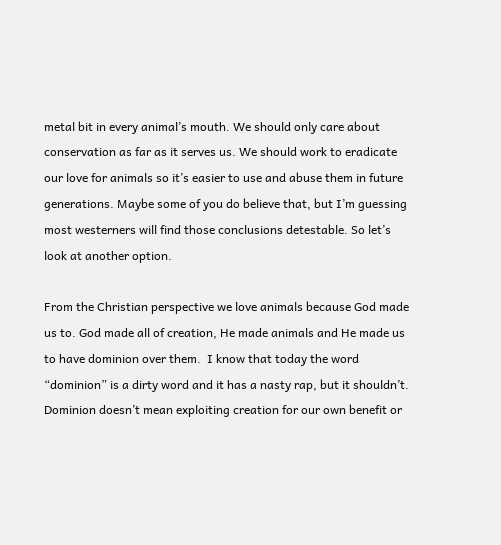metal bit in every animal’s mouth. We should only care about conservation as far as it serves us. We should work to eradicate our love for animals so it’s easier to use and abuse them in future generations. Maybe some of you do believe that, but I’m guessing most westerners will find those conclusions detestable. So let’s look at another option.

From the Christian perspective we love animals because God made us to. God made all of creation, He made animals and He made us to have dominion over them.  I know that today the word “dominion” is a dirty word and it has a nasty rap, but it shouldn’t. Dominion doesn’t mean exploiting creation for our own benefit or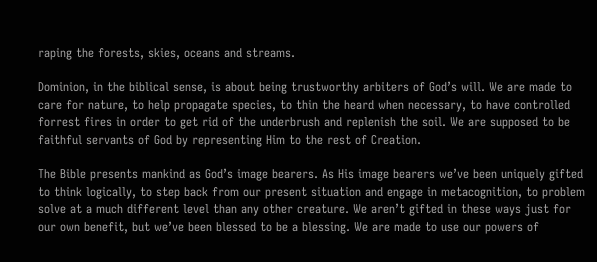raping the forests, skies, oceans and streams.

Dominion, in the biblical sense, is about being trustworthy arbiters of God’s will. We are made to care for nature, to help propagate species, to thin the heard when necessary, to have controlled forrest fires in order to get rid of the underbrush and replenish the soil. We are supposed to be faithful servants of God by representing Him to the rest of Creation.

The Bible presents mankind as God’s image bearers. As His image bearers we’ve been uniquely gifted to think logically, to step back from our present situation and engage in metacognition, to problem solve at a much different level than any other creature. We aren’t gifted in these ways just for our own benefit, but we’ve been blessed to be a blessing. We are made to use our powers of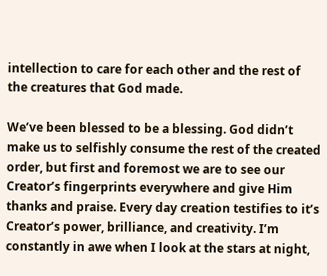intellection to care for each other and the rest of the creatures that God made.

We’ve been blessed to be a blessing. God didn’t make us to selfishly consume the rest of the created order, but first and foremost we are to see our Creator’s fingerprints everywhere and give Him thanks and praise. Every day creation testifies to it’s Creator’s power, brilliance, and creativity. I’m constantly in awe when I look at the stars at night,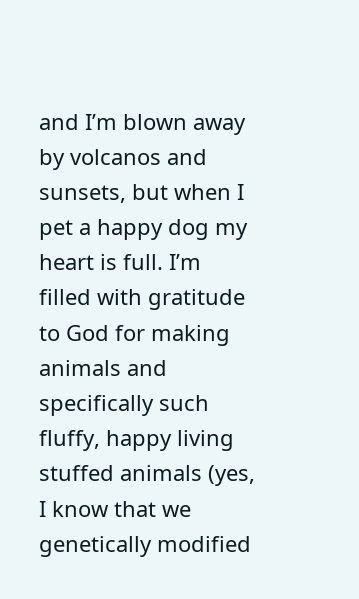and I’m blown away by volcanos and sunsets, but when I pet a happy dog my heart is full. I’m filled with gratitude to God for making animals and specifically such fluffy, happy living stuffed animals (yes, I know that we genetically modified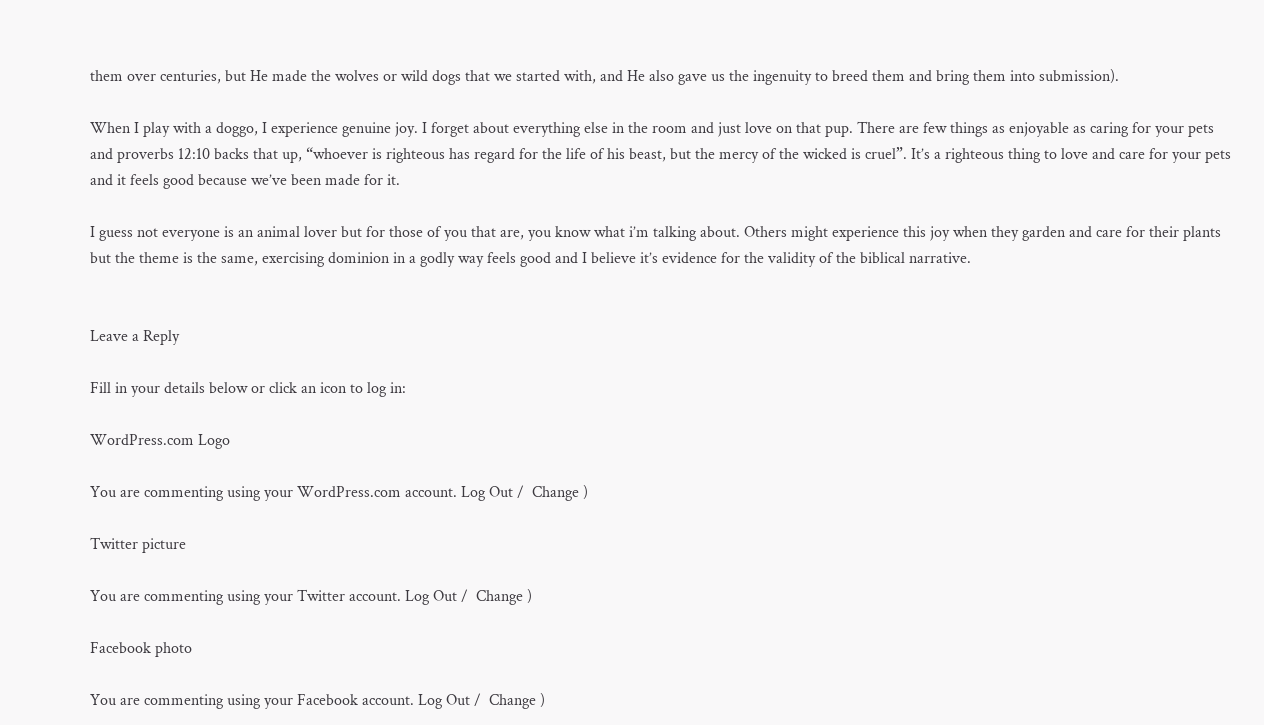them over centuries, but He made the wolves or wild dogs that we started with, and He also gave us the ingenuity to breed them and bring them into submission).

When I play with a doggo, I experience genuine joy. I forget about everything else in the room and just love on that pup. There are few things as enjoyable as caring for your pets and proverbs 12:10 backs that up, “whoever is righteous has regard for the life of his beast, but the mercy of the wicked is cruel”. It’s a righteous thing to love and care for your pets and it feels good because we’ve been made for it.

I guess not everyone is an animal lover but for those of you that are, you know what i’m talking about. Others might experience this joy when they garden and care for their plants but the theme is the same, exercising dominion in a godly way feels good and I believe it’s evidence for the validity of the biblical narrative.


Leave a Reply

Fill in your details below or click an icon to log in:

WordPress.com Logo

You are commenting using your WordPress.com account. Log Out /  Change )

Twitter picture

You are commenting using your Twitter account. Log Out /  Change )

Facebook photo

You are commenting using your Facebook account. Log Out /  Change )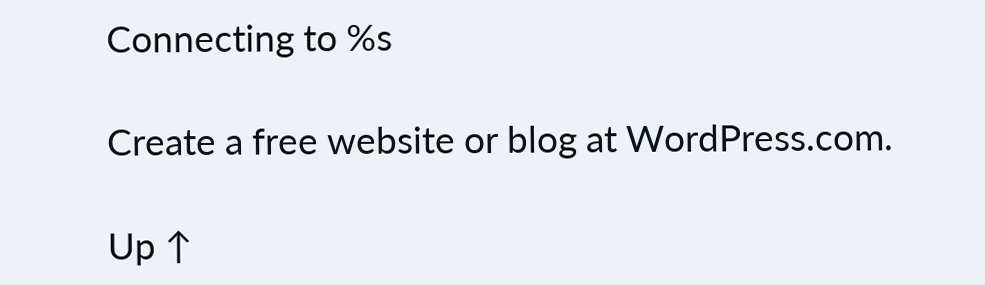Connecting to %s

Create a free website or blog at WordPress.com.

Up ↑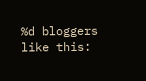%d bloggers like this: